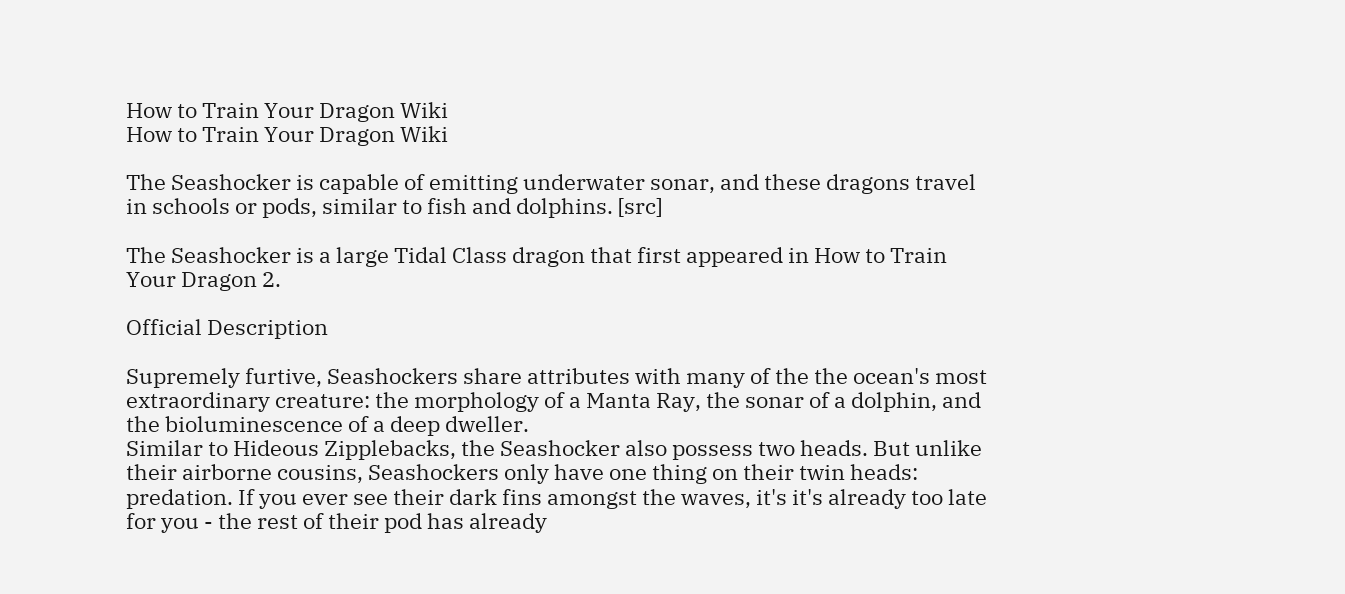How to Train Your Dragon Wiki
How to Train Your Dragon Wiki

The Seashocker is capable of emitting underwater sonar, and these dragons travel in schools or pods, similar to fish and dolphins. [src]

The Seashocker is a large Tidal Class dragon that first appeared in How to Train Your Dragon 2.

Official Description

Supremely furtive, Seashockers share attributes with many of the the ocean's most extraordinary creature: the morphology of a Manta Ray, the sonar of a dolphin, and the bioluminescence of a deep dweller.
Similar to Hideous Zipplebacks, the Seashocker also possess two heads. But unlike their airborne cousins, Seashockers only have one thing on their twin heads: predation. If you ever see their dark fins amongst the waves, it's it's already too late for you - the rest of their pod has already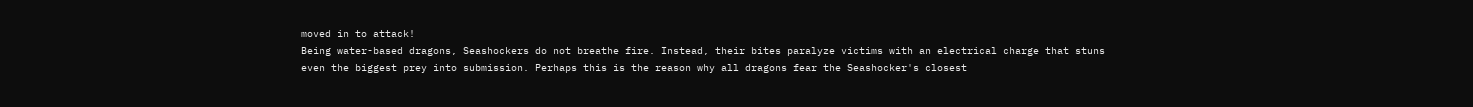moved in to attack!
Being water-based dragons, Seashockers do not breathe fire. Instead, their bites paralyze victims with an electrical charge that stuns even the biggest prey into submission. Perhaps this is the reason why all dragons fear the Seashocker's closest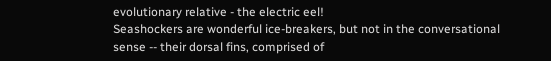evolutionary relative - the electric eel!
Seashockers are wonderful ice-breakers, but not in the conversational sense -- their dorsal fins, comprised of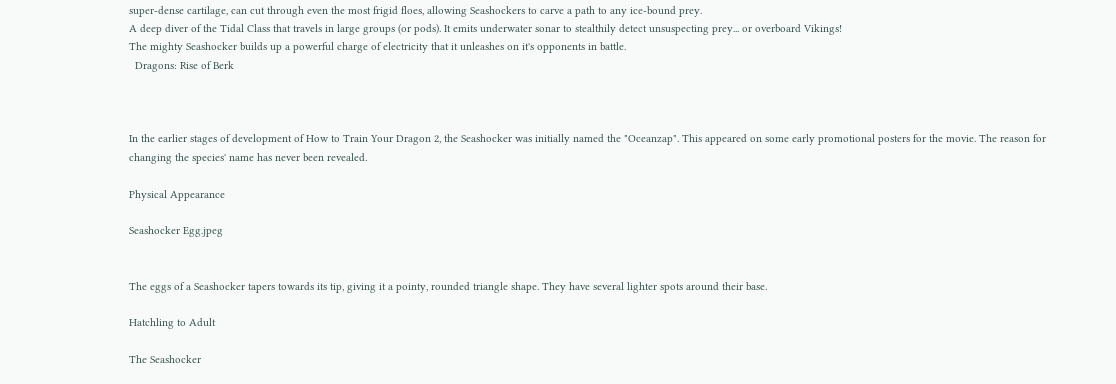super-dense cartilage, can cut through even the most frigid floes, allowing Seashockers to carve a path to any ice-bound prey.
A deep diver of the Tidal Class that travels in large groups (or pods). It emits underwater sonar to stealthily detect unsuspecting prey... or overboard Vikings!
The mighty Seashocker builds up a powerful charge of electricity that it unleashes on it's opponents in battle.
  Dragons: Rise of Berk



In the earlier stages of development of How to Train Your Dragon 2, the Seashocker was initially named the "Oceanzap". This appeared on some early promotional posters for the movie. The reason for changing the species' name has never been revealed.

Physical Appearance

Seashocker Egg.jpeg


The eggs of a Seashocker tapers towards its tip, giving it a pointy, rounded triangle shape. They have several lighter spots around their base.

Hatchling to Adult

The Seashocker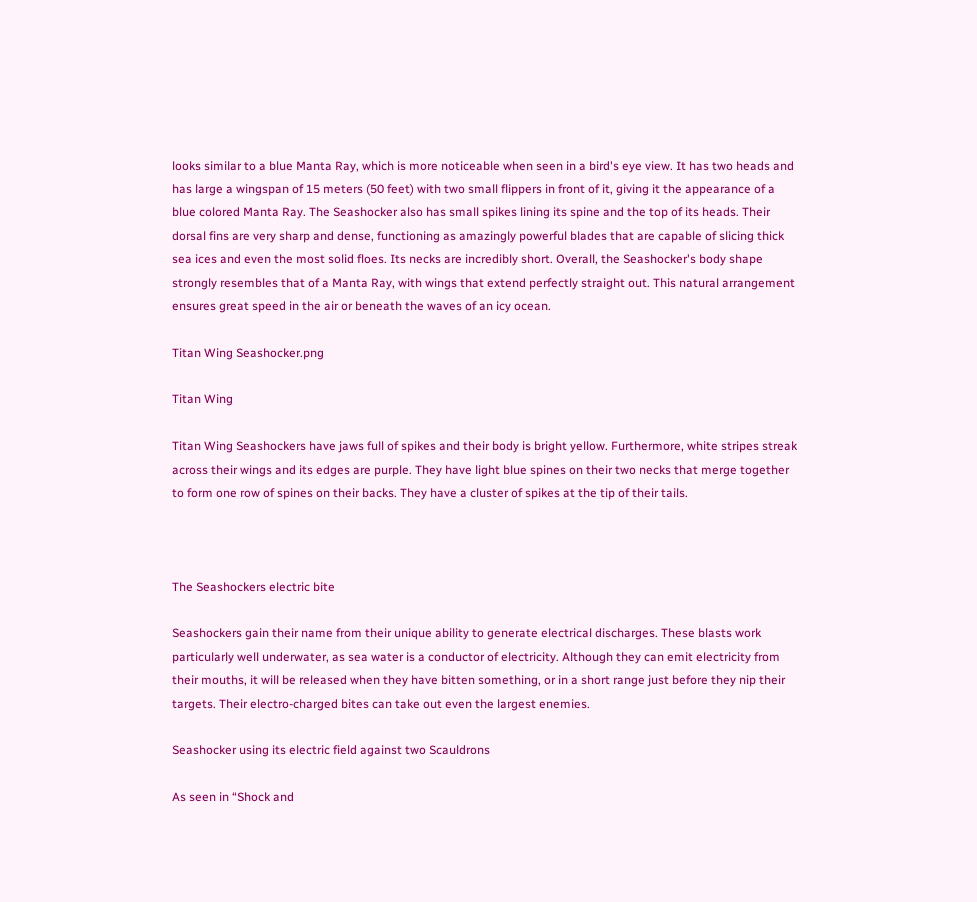looks similar to a blue Manta Ray, which is more noticeable when seen in a bird's eye view. It has two heads and has large a wingspan of 15 meters (50 feet) with two small flippers in front of it, giving it the appearance of a blue colored Manta Ray. The Seashocker also has small spikes lining its spine and the top of its heads. Their dorsal fins are very sharp and dense, functioning as amazingly powerful blades that are capable of slicing thick sea ices and even the most solid floes. Its necks are incredibly short. Overall, the Seashocker's body shape strongly resembles that of a Manta Ray, with wings that extend perfectly straight out. This natural arrangement ensures great speed in the air or beneath the waves of an icy ocean.

Titan Wing Seashocker.png

Titan Wing

Titan Wing Seashockers have jaws full of spikes and their body is bright yellow. Furthermore, white stripes streak across their wings and its edges are purple. They have light blue spines on their two necks that merge together to form one row of spines on their backs. They have a cluster of spikes at the tip of their tails.



The Seashockers electric bite

Seashockers gain their name from their unique ability to generate electrical discharges. These blasts work particularly well underwater, as sea water is a conductor of electricity. Although they can emit electricity from their mouths, it will be released when they have bitten something, or in a short range just before they nip their targets. Their electro-charged bites can take out even the largest enemies.

Seashocker using its electric field against two Scauldrons

As seen in “Shock and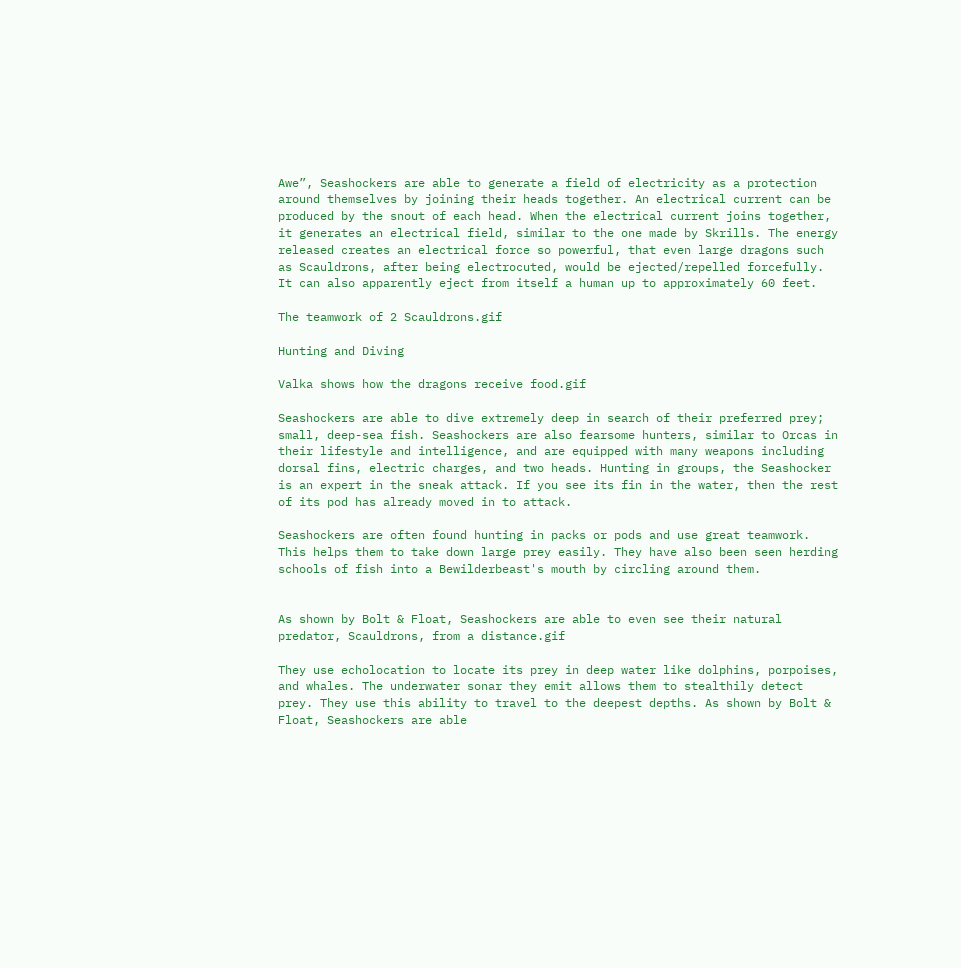Awe”, Seashockers are able to generate a field of electricity as a protection around themselves by joining their heads together. An electrical current can be produced by the snout of each head. When the electrical current joins together, it generates an electrical field, similar to the one made by Skrills. The energy released creates an electrical force so powerful, that even large dragons such as Scauldrons, after being electrocuted, would be ejected/repelled forcefully. It can also apparently eject from itself a human up to approximately 60 feet.

The teamwork of 2 Scauldrons.gif

Hunting and Diving

Valka shows how the dragons receive food.gif

Seashockers are able to dive extremely deep in search of their preferred prey; small, deep-sea fish. Seashockers are also fearsome hunters, similar to Orcas in their lifestyle and intelligence, and are equipped with many weapons including dorsal fins, electric charges, and two heads. Hunting in groups, the Seashocker is an expert in the sneak attack. If you see its fin in the water, then the rest of its pod has already moved in to attack.

Seashockers are often found hunting in packs or pods and use great teamwork. This helps them to take down large prey easily. They have also been seen herding schools of fish into a Bewilderbeast's mouth by circling around them.


As shown by Bolt & Float, Seashockers are able to even see their natural predator, Scauldrons, from a distance.gif

They use echolocation to locate its prey in deep water like dolphins, porpoises, and whales. The underwater sonar they emit allows them to stealthily detect prey. They use this ability to travel to the deepest depths. As shown by Bolt & Float, Seashockers are able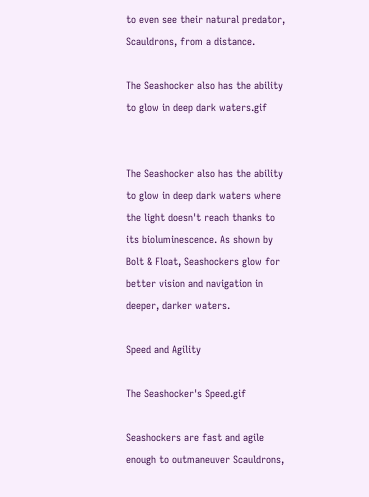to even see their natural predator, Scauldrons, from a distance.

The Seashocker also has the ability to glow in deep dark waters.gif


The Seashocker also has the ability to glow in deep dark waters where the light doesn't reach thanks to its bioluminescence. As shown by Bolt & Float, Seashockers glow for better vision and navigation in deeper, darker waters.

Speed and Agility

The Seashocker's Speed.gif

Seashockers are fast and agile enough to outmaneuver Scauldrons,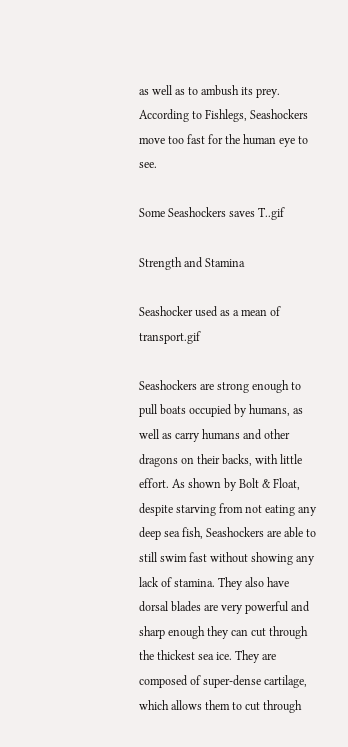as well as to ambush its prey. According to Fishlegs, Seashockers move too fast for the human eye to see.

Some Seashockers saves T..gif

Strength and Stamina

Seashocker used as a mean of transport.gif

Seashockers are strong enough to pull boats occupied by humans, as well as carry humans and other dragons on their backs, with little effort. As shown by Bolt & Float, despite starving from not eating any deep sea fish, Seashockers are able to still swim fast without showing any lack of stamina. They also have dorsal blades are very powerful and sharp enough they can cut through the thickest sea ice. They are composed of super-dense cartilage, which allows them to cut through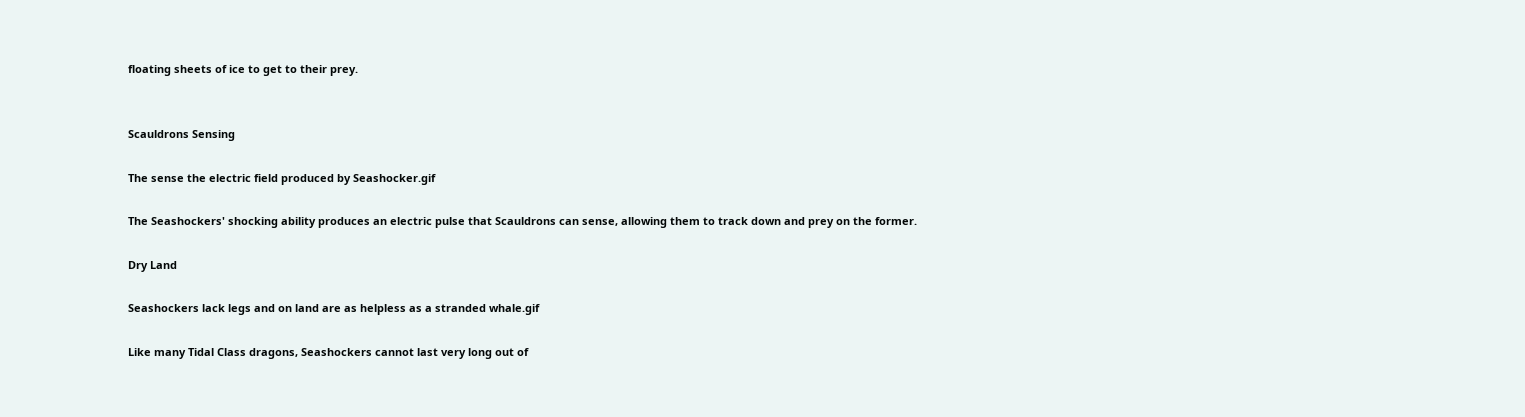floating sheets of ice to get to their prey.


Scauldrons Sensing

The sense the electric field produced by Seashocker.gif

The Seashockers' shocking ability produces an electric pulse that Scauldrons can sense, allowing them to track down and prey on the former.

Dry Land

Seashockers lack legs and on land are as helpless as a stranded whale.gif

Like many Tidal Class dragons, Seashockers cannot last very long out of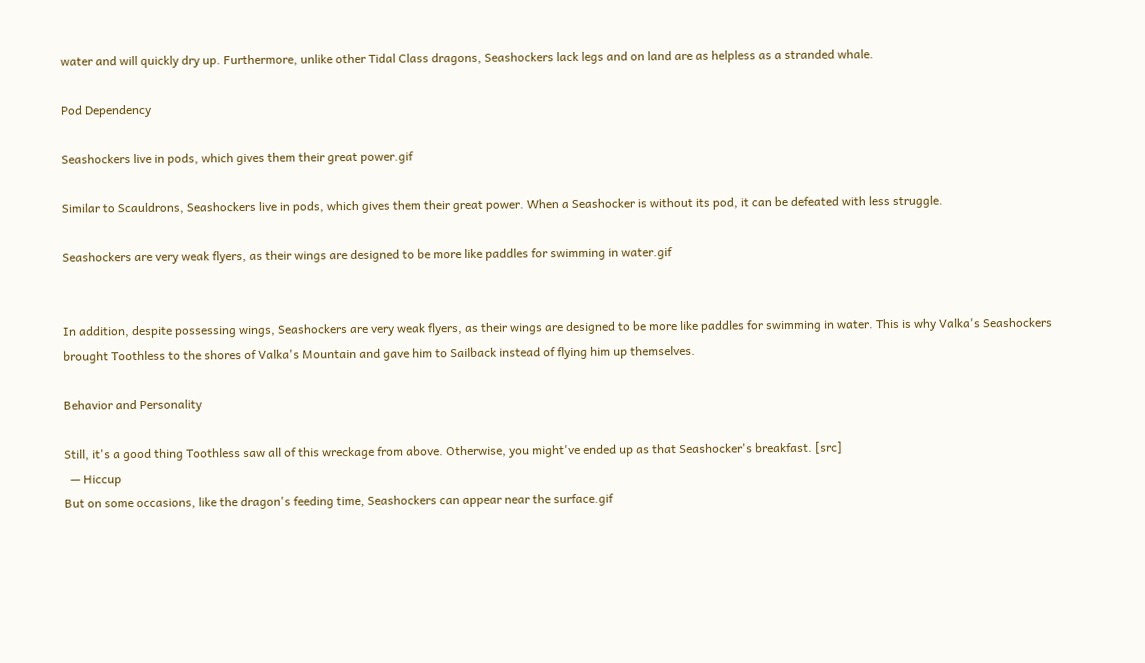water and will quickly dry up. Furthermore, unlike other Tidal Class dragons, Seashockers lack legs and on land are as helpless as a stranded whale.

Pod Dependency

Seashockers live in pods, which gives them their great power.gif

Similar to Scauldrons, Seashockers live in pods, which gives them their great power. When a Seashocker is without its pod, it can be defeated with less struggle.

Seashockers are very weak flyers, as their wings are designed to be more like paddles for swimming in water.gif


In addition, despite possessing wings, Seashockers are very weak flyers, as their wings are designed to be more like paddles for swimming in water. This is why Valka's Seashockers brought Toothless to the shores of Valka's Mountain and gave him to Sailback instead of flying him up themselves.

Behavior and Personality

Still, it's a good thing Toothless saw all of this wreckage from above. Otherwise, you might've ended up as that Seashocker's breakfast. [src]
  — Hiccup
But on some occasions, like the dragon's feeding time, Seashockers can appear near the surface.gif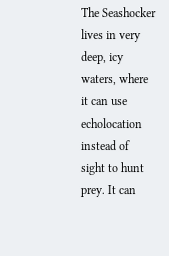The Seashocker lives in very deep, icy waters, where it can use echolocation instead of sight to hunt prey. It can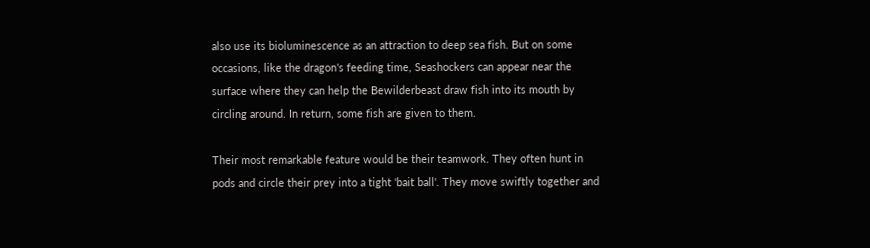also use its bioluminescence as an attraction to deep sea fish. But on some occasions, like the dragon's feeding time, Seashockers can appear near the surface where they can help the Bewilderbeast draw fish into its mouth by circling around. In return, some fish are given to them.

Their most remarkable feature would be their teamwork. They often hunt in pods and circle their prey into a tight 'bait ball'. They move swiftly together and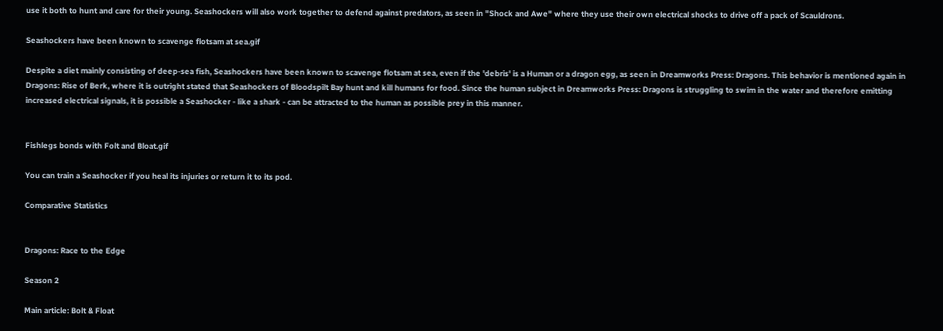use it both to hunt and care for their young. Seashockers will also work together to defend against predators, as seen in "Shock and Awe" where they use their own electrical shocks to drive off a pack of Scauldrons.

Seashockers have been known to scavenge flotsam at sea.gif

Despite a diet mainly consisting of deep-sea fish, Seashockers have been known to scavenge flotsam at sea, even if the 'debris' is a Human or a dragon egg, as seen in Dreamworks Press: Dragons. This behavior is mentioned again in Dragons: Rise of Berk, where it is outright stated that Seashockers of Bloodspilt Bay hunt and kill humans for food. Since the human subject in Dreamworks Press: Dragons is struggling to swim in the water and therefore emitting increased electrical signals, it is possible a Seashocker - like a shark - can be attracted to the human as possible prey in this manner.


Fishlegs bonds with Folt and Bloat.gif

You can train a Seashocker if you heal its injuries or return it to its pod.

Comparative Statistics


Dragons: Race to the Edge

Season 2

Main article: Bolt & Float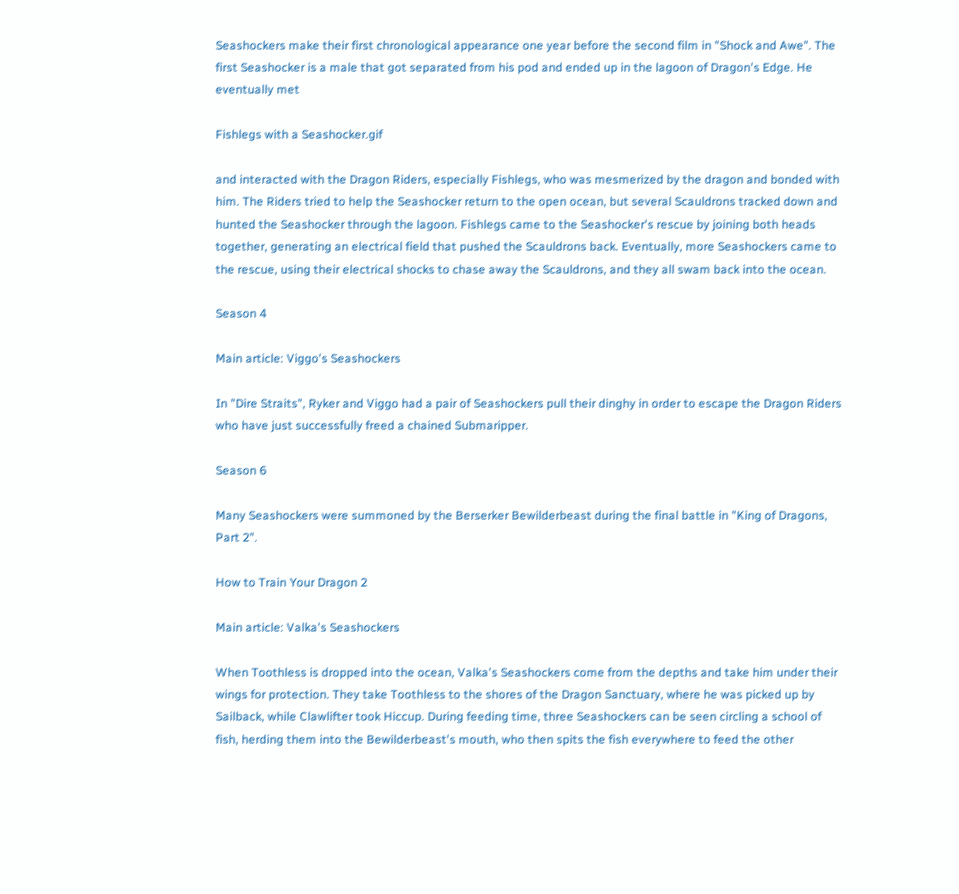Seashockers make their first chronological appearance one year before the second film in "Shock and Awe". The first Seashocker is a male that got separated from his pod and ended up in the lagoon of Dragon's Edge. He eventually met

Fishlegs with a Seashocker.gif

and interacted with the Dragon Riders, especially Fishlegs, who was mesmerized by the dragon and bonded with him. The Riders tried to help the Seashocker return to the open ocean, but several Scauldrons tracked down and hunted the Seashocker through the lagoon. Fishlegs came to the Seashocker's rescue by joining both heads together, generating an electrical field that pushed the Scauldrons back. Eventually, more Seashockers came to the rescue, using their electrical shocks to chase away the Scauldrons, and they all swam back into the ocean.

Season 4

Main article: Viggo's Seashockers

In "Dire Straits", Ryker and Viggo had a pair of Seashockers pull their dinghy in order to escape the Dragon Riders who have just successfully freed a chained Submaripper.

Season 6

Many Seashockers were summoned by the Berserker Bewilderbeast during the final battle in "King of Dragons, Part 2".

How to Train Your Dragon 2

Main article: Valka's Seashockers

When Toothless is dropped into the ocean, Valka's Seashockers come from the depths and take him under their wings for protection. They take Toothless to the shores of the Dragon Sanctuary, where he was picked up by Sailback, while Clawlifter took Hiccup. During feeding time, three Seashockers can be seen circling a school of fish, herding them into the Bewilderbeast's mouth, who then spits the fish everywhere to feed the other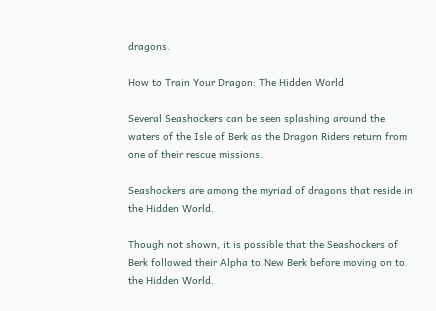dragons.

How to Train Your Dragon: The Hidden World

Several Seashockers can be seen splashing around the waters of the Isle of Berk as the Dragon Riders return from one of their rescue missions.

Seashockers are among the myriad of dragons that reside in the Hidden World.

Though not shown, it is possible that the Seashockers of Berk followed their Alpha to New Berk before moving on to the Hidden World.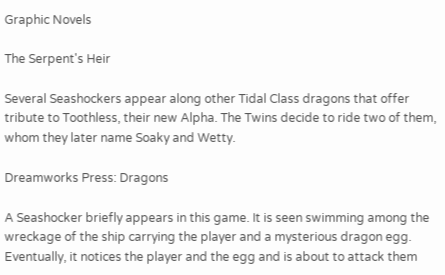Graphic Novels

The Serpent's Heir

Several Seashockers appear along other Tidal Class dragons that offer tribute to Toothless, their new Alpha. The Twins decide to ride two of them, whom they later name Soaky and Wetty.

Dreamworks Press: Dragons

A Seashocker briefly appears in this game. It is seen swimming among the wreckage of the ship carrying the player and a mysterious dragon egg. Eventually, it notices the player and the egg and is about to attack them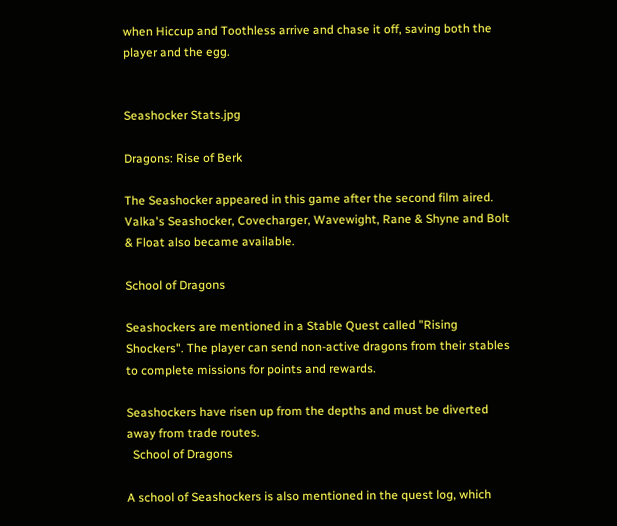when Hiccup and Toothless arrive and chase it off, saving both the player and the egg.


Seashocker Stats.jpg

Dragons: Rise of Berk

The Seashocker appeared in this game after the second film aired. Valka's Seashocker, Covecharger, Wavewight, Rane & Shyne and Bolt & Float also became available.

School of Dragons

Seashockers are mentioned in a Stable Quest called "Rising Shockers". The player can send non-active dragons from their stables to complete missions for points and rewards.

Seashockers have risen up from the depths and must be diverted away from trade routes.
  School of Dragons

A school of Seashockers is also mentioned in the quest log, which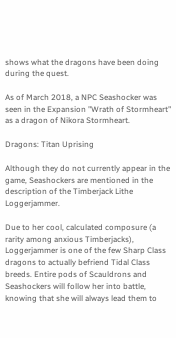shows what the dragons have been doing during the quest.

As of March 2018, a NPC Seashocker was seen in the Expansion "Wrath of Stormheart" as a dragon of Nikora Stormheart.

Dragons: Titan Uprising

Although they do not currently appear in the game, Seashockers are mentioned in the description of the Timberjack Lithe Loggerjammer.

Due to her cool, calculated composure (a rarity among anxious Timberjacks), Loggerjammer is one of the few Sharp Class dragons to actually befriend Tidal Class breeds. Entire pods of Scauldrons and Seashockers will follow her into battle, knowing that she will always lead them to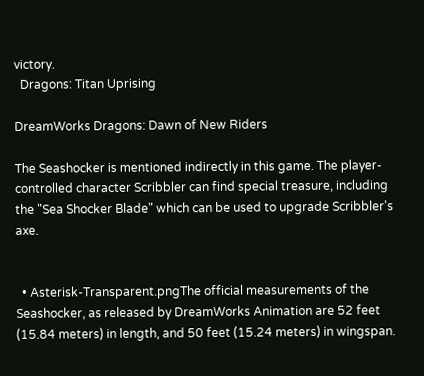victory.
  Dragons: Titan Uprising

DreamWorks Dragons: Dawn of New Riders

The Seashocker is mentioned indirectly in this game. The player-controlled character Scribbler can find special treasure, including the "Sea Shocker Blade" which can be used to upgrade Scribbler's axe.


  • Asterisk-Transparent.pngThe official measurements of the Seashocker, as released by DreamWorks Animation are 52 feet (15.84 meters) in length, and 50 feet (15.24 meters) in wingspan.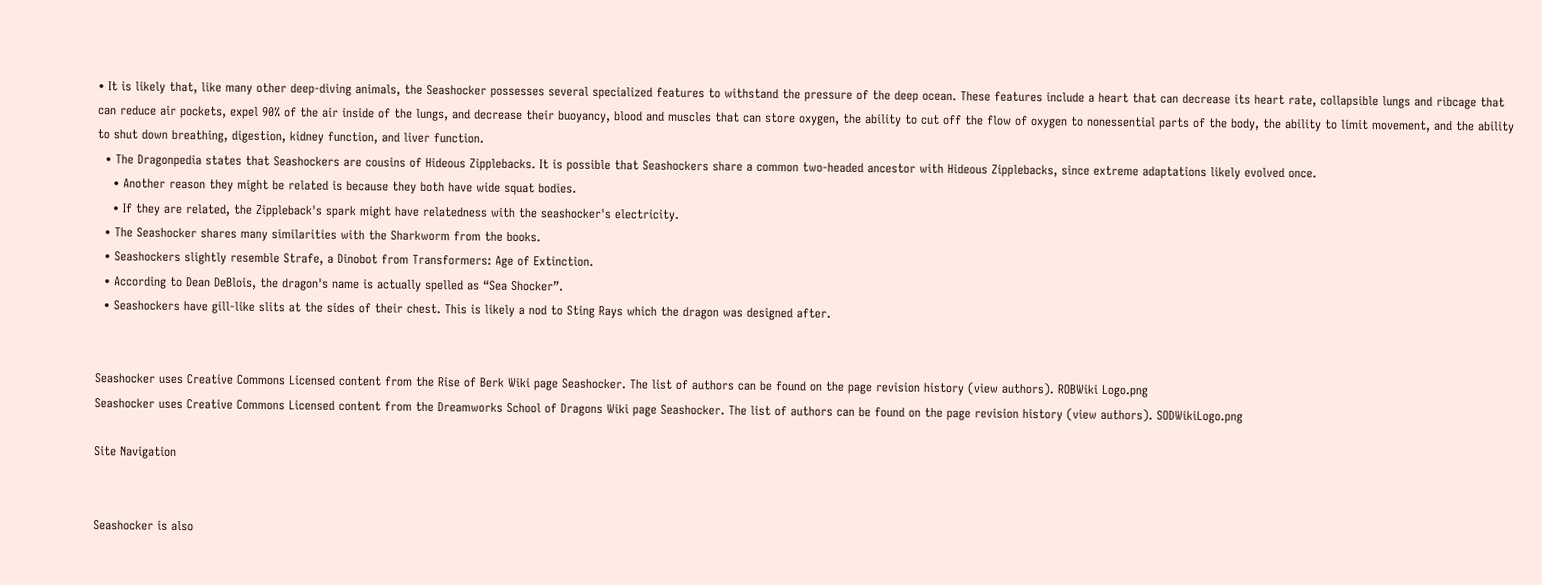• It is likely that, like many other deep-diving animals, the Seashocker possesses several specialized features to withstand the pressure of the deep ocean. These features include a heart that can decrease its heart rate, collapsible lungs and ribcage that can reduce air pockets, expel 90% of the air inside of the lungs, and decrease their buoyancy, blood and muscles that can store oxygen, the ability to cut off the flow of oxygen to nonessential parts of the body, the ability to limit movement, and the ability to shut down breathing, digestion, kidney function, and liver function.
  • The Dragonpedia states that Seashockers are cousins of Hideous Zipplebacks. It is possible that Seashockers share a common two-headed ancestor with Hideous Zipplebacks, since extreme adaptations likely evolved once.
    • Another reason they might be related is because they both have wide squat bodies.
    • If they are related, the Zippleback's spark might have relatedness with the seashocker's electricity.
  • The Seashocker shares many similarities with the Sharkworm from the books.
  • Seashockers slightly resemble Strafe, a Dinobot from Transformers: Age of Extinction.
  • According to Dean DeBlois, the dragon's name is actually spelled as “Sea Shocker”.
  • Seashockers have gill-like slits at the sides of their chest. This is likely a nod to Sting Rays which the dragon was designed after.


Seashocker uses Creative Commons Licensed content from the Rise of Berk Wiki page Seashocker. The list of authors can be found on the page revision history (view authors). ROBWiki Logo.png
Seashocker uses Creative Commons Licensed content from the Dreamworks School of Dragons Wiki page Seashocker. The list of authors can be found on the page revision history (view authors). SODWikiLogo.png

Site Navigation


Seashocker is also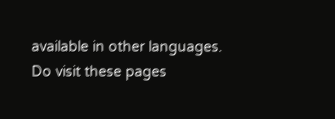available in other languages.
Do visit these pages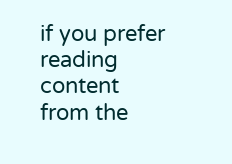if you prefer reading content from the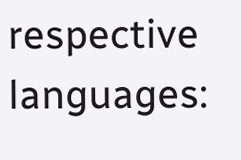respective languages: